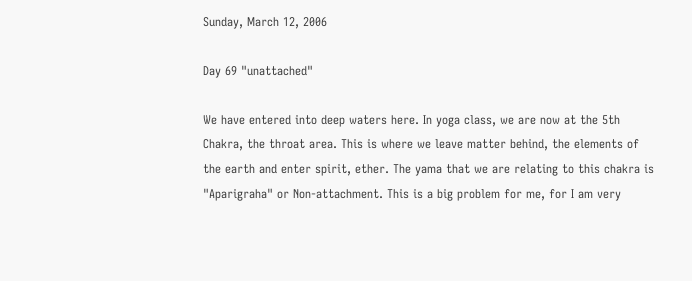Sunday, March 12, 2006

Day 69 "unattached"

We have entered into deep waters here. In yoga class, we are now at the 5th Chakra, the throat area. This is where we leave matter behind, the elements of the earth and enter spirit, ether. The yama that we are relating to this chakra is
"Aparigraha" or Non-attachment. This is a big problem for me, for I am very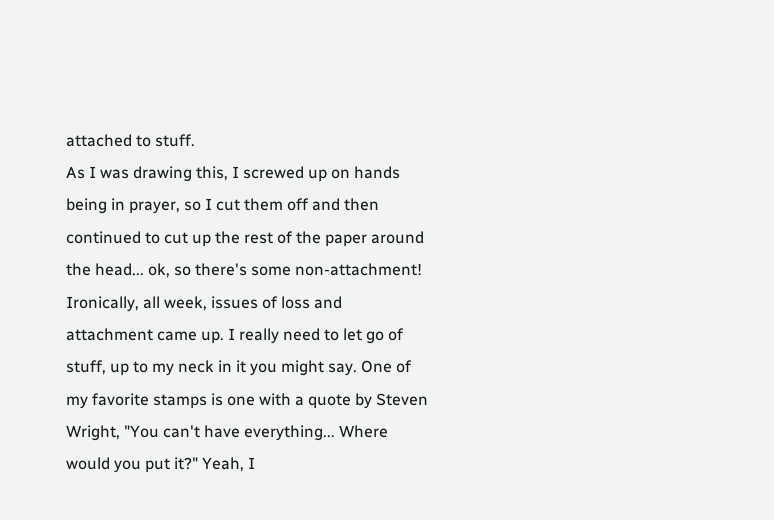attached to stuff.
As I was drawing this, I screwed up on hands being in prayer, so I cut them off and then continued to cut up the rest of the paper around the head... ok, so there's some non-attachment!
Ironically, all week, issues of loss and attachment came up. I really need to let go of stuff, up to my neck in it you might say. One of my favorite stamps is one with a quote by Steven Wright, "You can't have everything... Where would you put it?" Yeah, I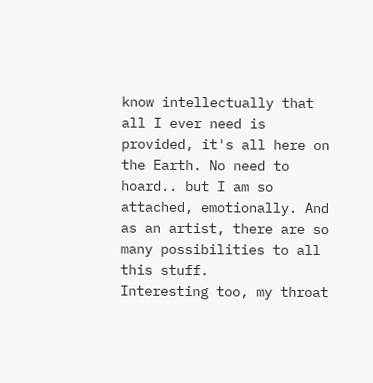know intellectually that all I ever need is provided, it's all here on the Earth. No need to hoard.. but I am so attached, emotionally. And as an artist, there are so many possibilities to all this stuff.
Interesting too, my throat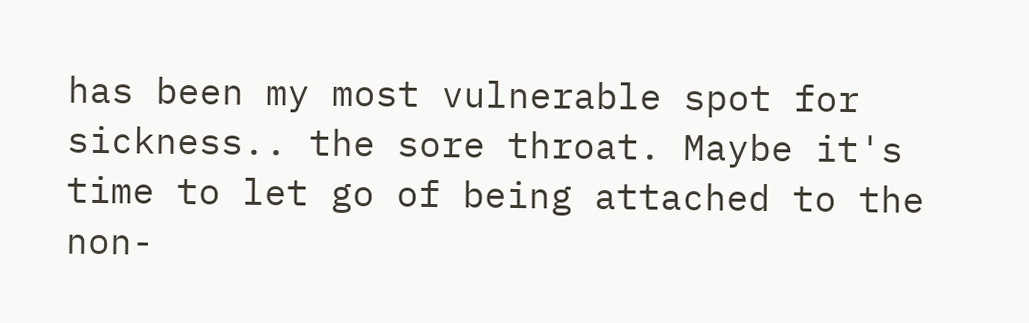has been my most vulnerable spot for sickness.. the sore throat. Maybe it's time to let go of being attached to the non-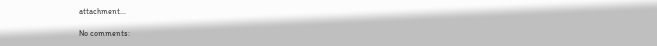attachment...

No comments: